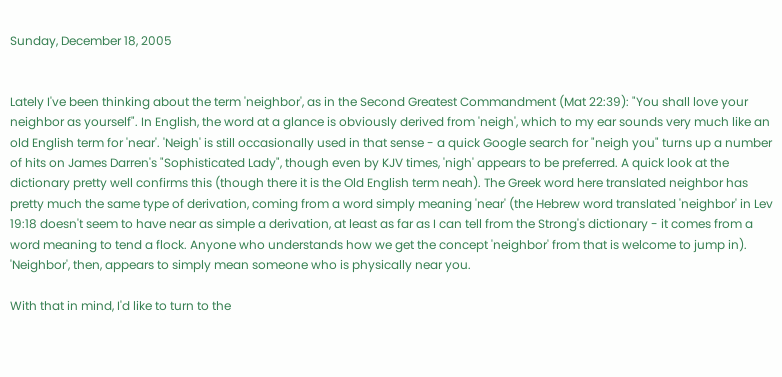Sunday, December 18, 2005


Lately I've been thinking about the term 'neighbor', as in the Second Greatest Commandment (Mat 22:39): "You shall love your neighbor as yourself". In English, the word at a glance is obviously derived from 'neigh', which to my ear sounds very much like an old English term for 'near'. 'Neigh' is still occasionally used in that sense - a quick Google search for "neigh you" turns up a number of hits on James Darren's "Sophisticated Lady", though even by KJV times, 'nigh' appears to be preferred. A quick look at the dictionary pretty well confirms this (though there it is the Old English term neah). The Greek word here translated neighbor has pretty much the same type of derivation, coming from a word simply meaning 'near' (the Hebrew word translated 'neighbor' in Lev 19:18 doesn't seem to have near as simple a derivation, at least as far as I can tell from the Strong's dictionary - it comes from a word meaning to tend a flock. Anyone who understands how we get the concept 'neighbor' from that is welcome to jump in). 'Neighbor', then, appears to simply mean someone who is physically near you.

With that in mind, I'd like to turn to the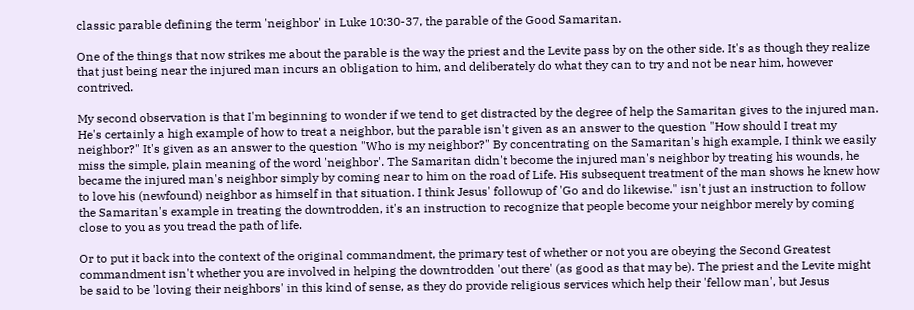classic parable defining the term 'neighbor' in Luke 10:30-37, the parable of the Good Samaritan.

One of the things that now strikes me about the parable is the way the priest and the Levite pass by on the other side. It's as though they realize that just being near the injured man incurs an obligation to him, and deliberately do what they can to try and not be near him, however contrived.

My second observation is that I'm beginning to wonder if we tend to get distracted by the degree of help the Samaritan gives to the injured man. He's certainly a high example of how to treat a neighbor, but the parable isn't given as an answer to the question "How should I treat my neighbor?" It's given as an answer to the question "Who is my neighbor?" By concentrating on the Samaritan's high example, I think we easily miss the simple, plain meaning of the word 'neighbor'. The Samaritan didn't become the injured man's neighbor by treating his wounds, he became the injured man's neighbor simply by coming near to him on the road of Life. His subsequent treatment of the man shows he knew how to love his (newfound) neighbor as himself in that situation. I think Jesus' followup of 'Go and do likewise." isn't just an instruction to follow the Samaritan's example in treating the downtrodden, it's an instruction to recognize that people become your neighbor merely by coming close to you as you tread the path of life.

Or to put it back into the context of the original commandment, the primary test of whether or not you are obeying the Second Greatest commandment isn't whether you are involved in helping the downtrodden 'out there' (as good as that may be). The priest and the Levite might be said to be 'loving their neighbors' in this kind of sense, as they do provide religious services which help their 'fellow man', but Jesus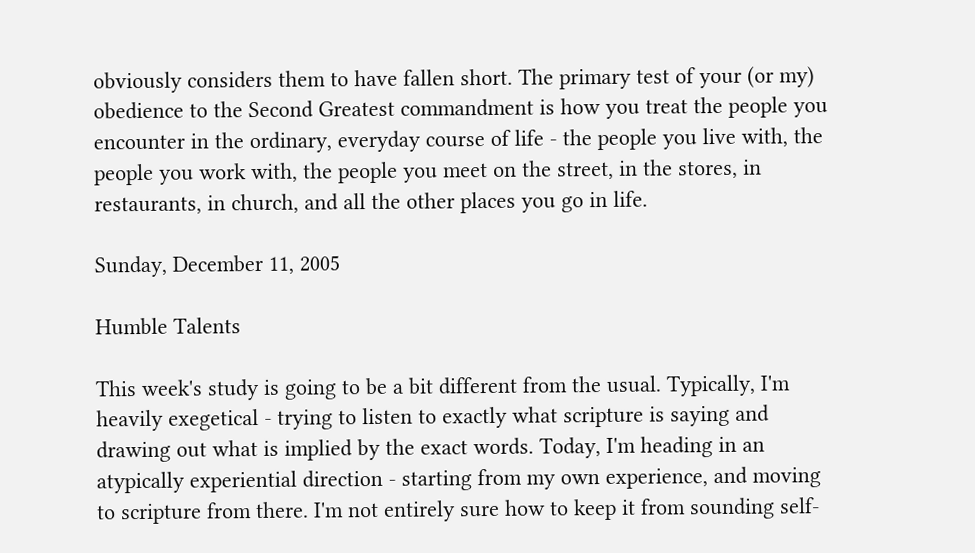obviously considers them to have fallen short. The primary test of your (or my) obedience to the Second Greatest commandment is how you treat the people you encounter in the ordinary, everyday course of life - the people you live with, the people you work with, the people you meet on the street, in the stores, in restaurants, in church, and all the other places you go in life.

Sunday, December 11, 2005

Humble Talents

This week's study is going to be a bit different from the usual. Typically, I'm heavily exegetical - trying to listen to exactly what scripture is saying and drawing out what is implied by the exact words. Today, I'm heading in an atypically experiential direction - starting from my own experience, and moving to scripture from there. I'm not entirely sure how to keep it from sounding self-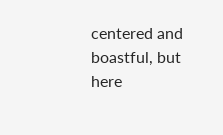centered and boastful, but here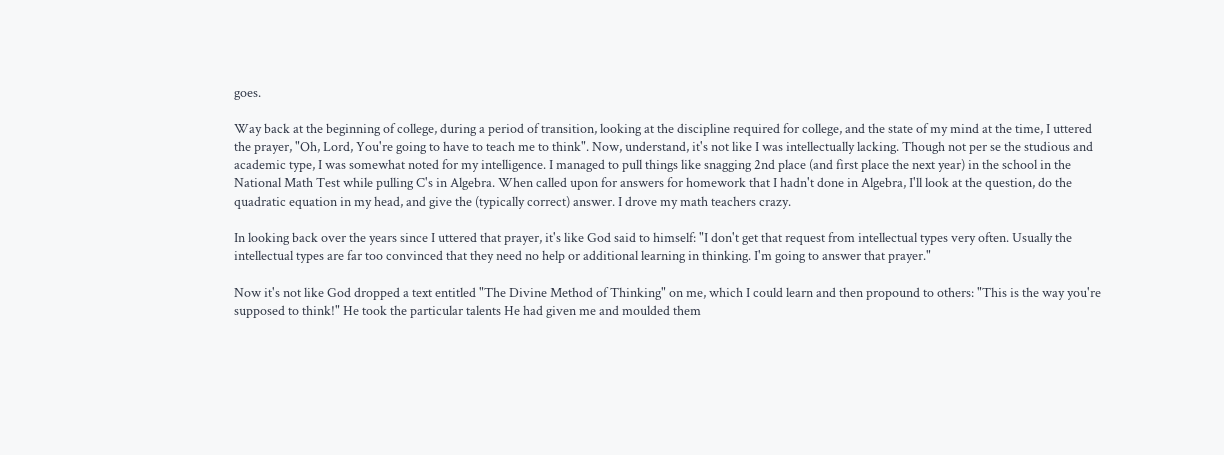goes.

Way back at the beginning of college, during a period of transition, looking at the discipline required for college, and the state of my mind at the time, I uttered the prayer, "Oh, Lord, You're going to have to teach me to think". Now, understand, it's not like I was intellectually lacking. Though not per se the studious and academic type, I was somewhat noted for my intelligence. I managed to pull things like snagging 2nd place (and first place the next year) in the school in the National Math Test while pulling C's in Algebra. When called upon for answers for homework that I hadn't done in Algebra, I'll look at the question, do the quadratic equation in my head, and give the (typically correct) answer. I drove my math teachers crazy.

In looking back over the years since I uttered that prayer, it's like God said to himself: "I don't get that request from intellectual types very often. Usually the intellectual types are far too convinced that they need no help or additional learning in thinking. I'm going to answer that prayer."

Now it's not like God dropped a text entitled "The Divine Method of Thinking" on me, which I could learn and then propound to others: "This is the way you're supposed to think!" He took the particular talents He had given me and moulded them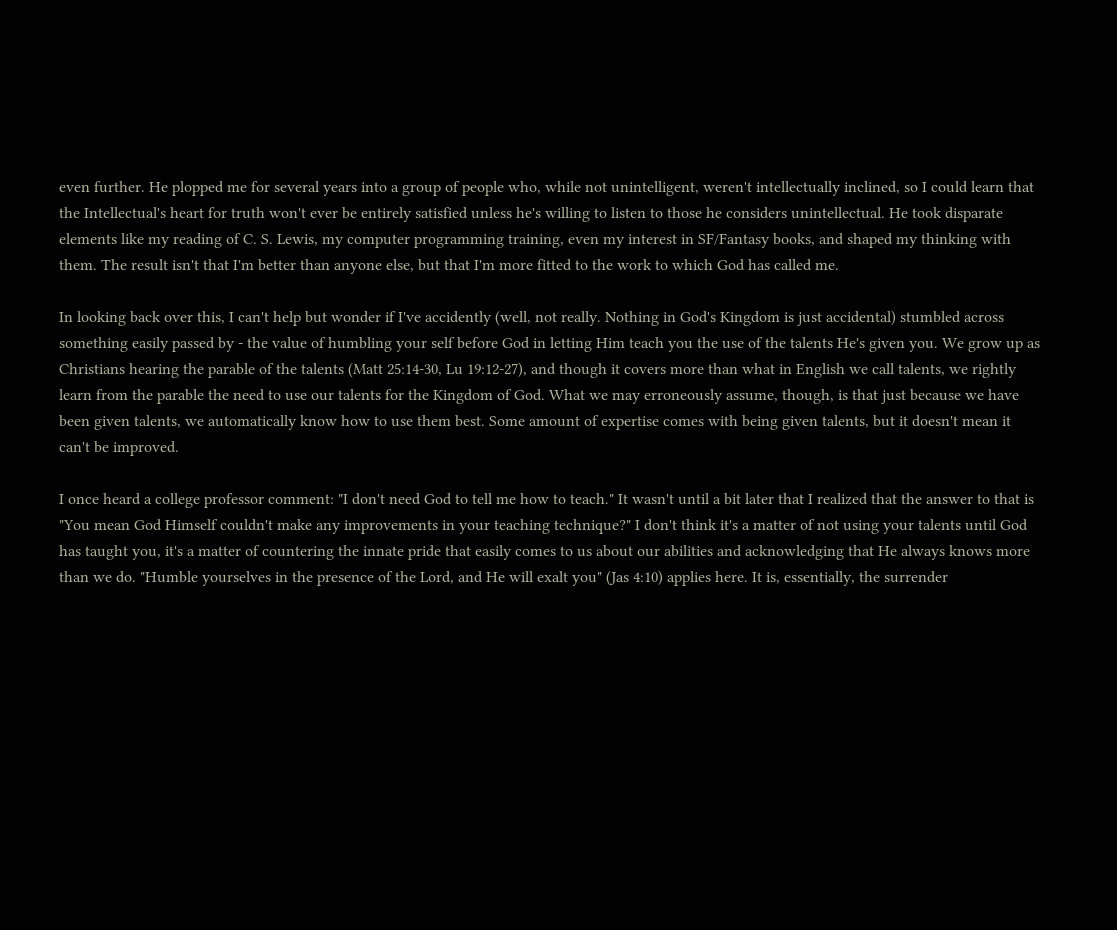even further. He plopped me for several years into a group of people who, while not unintelligent, weren't intellectually inclined, so I could learn that the Intellectual's heart for truth won't ever be entirely satisfied unless he's willing to listen to those he considers unintellectual. He took disparate elements like my reading of C. S. Lewis, my computer programming training, even my interest in SF/Fantasy books, and shaped my thinking with them. The result isn't that I'm better than anyone else, but that I'm more fitted to the work to which God has called me.

In looking back over this, I can't help but wonder if I've accidently (well, not really. Nothing in God's Kingdom is just accidental) stumbled across something easily passed by - the value of humbling your self before God in letting Him teach you the use of the talents He's given you. We grow up as Christians hearing the parable of the talents (Matt 25:14-30, Lu 19:12-27), and though it covers more than what in English we call talents, we rightly learn from the parable the need to use our talents for the Kingdom of God. What we may erroneously assume, though, is that just because we have been given talents, we automatically know how to use them best. Some amount of expertise comes with being given talents, but it doesn't mean it can't be improved.

I once heard a college professor comment: "I don't need God to tell me how to teach." It wasn't until a bit later that I realized that the answer to that is "You mean God Himself couldn't make any improvements in your teaching technique?" I don't think it's a matter of not using your talents until God has taught you, it's a matter of countering the innate pride that easily comes to us about our abilities and acknowledging that He always knows more than we do. "Humble yourselves in the presence of the Lord, and He will exalt you" (Jas 4:10) applies here. It is, essentially, the surrender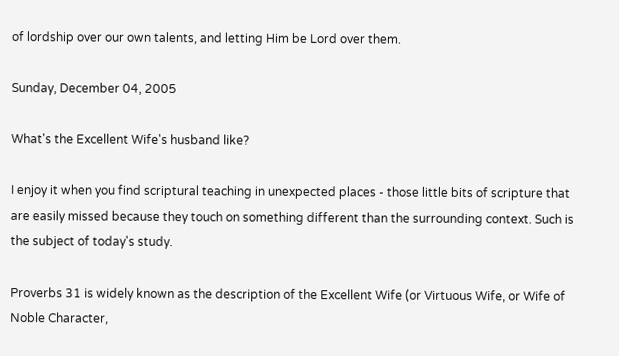of lordship over our own talents, and letting Him be Lord over them.

Sunday, December 04, 2005

What's the Excellent Wife's husband like?

I enjoy it when you find scriptural teaching in unexpected places - those little bits of scripture that are easily missed because they touch on something different than the surrounding context. Such is the subject of today's study.

Proverbs 31 is widely known as the description of the Excellent Wife (or Virtuous Wife, or Wife of Noble Character,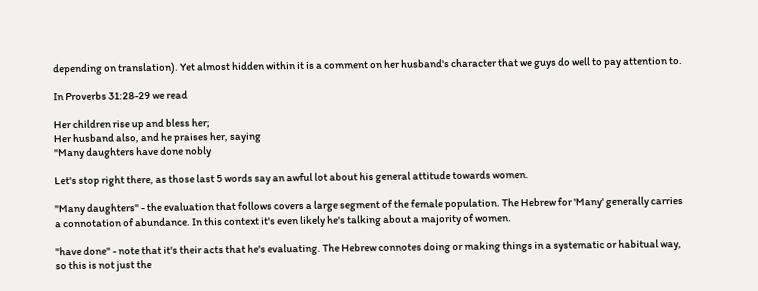depending on translation). Yet almost hidden within it is a comment on her husband's character that we guys do well to pay attention to.

In Proverbs 31:28-29 we read

Her children rise up and bless her;
Her husband also, and he praises her, saying
"Many daughters have done nobly

Let's stop right there, as those last 5 words say an awful lot about his general attitude towards women.

"Many daughters" - the evaluation that follows covers a large segment of the female population. The Hebrew for 'Many' generally carries a connotation of abundance. In this context it's even likely he's talking about a majority of women.

"have done" - note that it's their acts that he's evaluating. The Hebrew connotes doing or making things in a systematic or habitual way, so this is not just the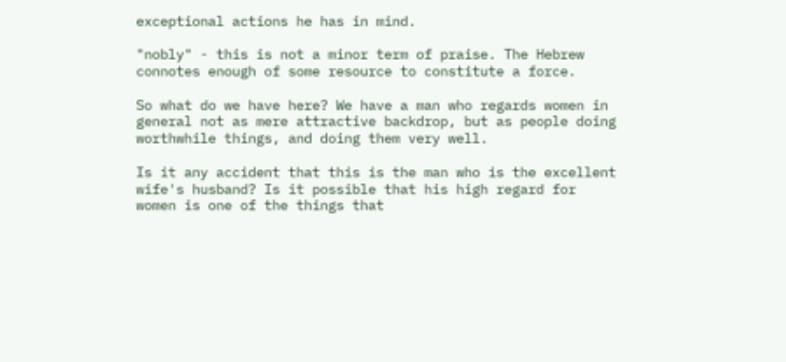exceptional actions he has in mind.

"nobly" - this is not a minor term of praise. The Hebrew connotes enough of some resource to constitute a force.

So what do we have here? We have a man who regards women in general not as mere attractive backdrop, but as people doing worthwhile things, and doing them very well.

Is it any accident that this is the man who is the excellent wife's husband? Is it possible that his high regard for women is one of the things that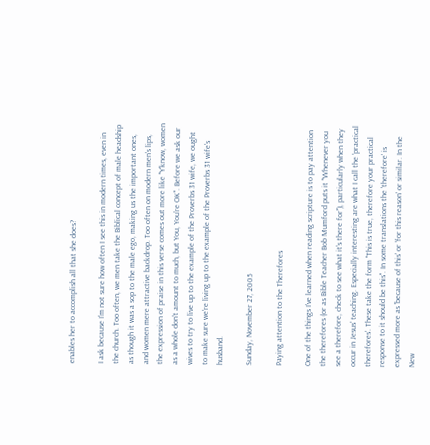enables her to accomplish all that she does?

I ask because I'm not sure how often I see this in modern times, even in the church. Too often, we men take the Biblical concept of male headship as though it was a sop to the male ego, making us the important ones, and women mere attractive backdrop. Too often on modern men's lips, the expression of praise in this verse comes out more like "Y'know, women as a whole don't amount to much, but You, You're OK". Before we ask our wives to try to live up to the example of the Proverbs 31 wife, we ought to make sure we're living up to the example of the Proverbs 31 wife's husband.

Sunday, November 27, 2005

Paying attention to the Therefores

One of the things I've learned when reading scripture is to pay attention the therefores (or as Bible Teacher Bob Mumford puts it "Whenever you see a therefore, check to see what it's there for"), particularly when they occur in Jesus' teaching. Especially interesting are what I call the 'practical therefores'. These take the form "This is true, therefore your practical response to it should be this". In some translations the 'therefore' is expressed more as 'because of this' or 'for this reason' or similar. In the New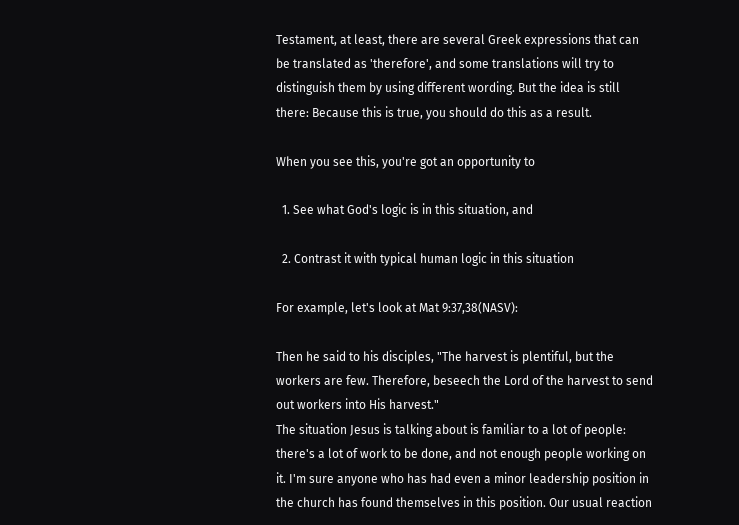Testament, at least, there are several Greek expressions that can be translated as 'therefore', and some translations will try to distinguish them by using different wording. But the idea is still there: Because this is true, you should do this as a result.

When you see this, you're got an opportunity to

  1. See what God's logic is in this situation, and

  2. Contrast it with typical human logic in this situation

For example, let's look at Mat 9:37,38(NASV):

Then he said to his disciples, "The harvest is plentiful, but the workers are few. Therefore, beseech the Lord of the harvest to send out workers into His harvest."
The situation Jesus is talking about is familiar to a lot of people: there's a lot of work to be done, and not enough people working on it. I'm sure anyone who has had even a minor leadership position in the church has found themselves in this position. Our usual reaction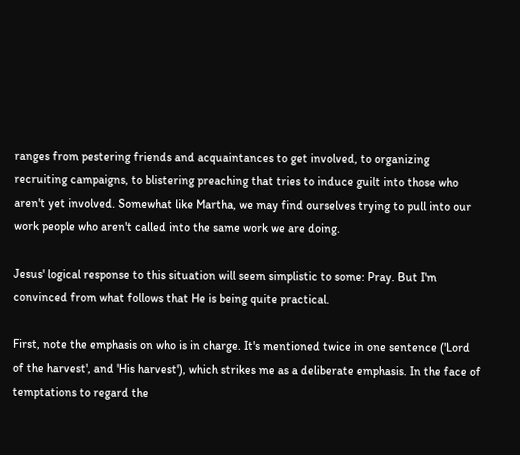ranges from pestering friends and acquaintances to get involved, to organizing recruiting campaigns, to blistering preaching that tries to induce guilt into those who aren't yet involved. Somewhat like Martha, we may find ourselves trying to pull into our work people who aren't called into the same work we are doing.

Jesus' logical response to this situation will seem simplistic to some: Pray. But I'm convinced from what follows that He is being quite practical.

First, note the emphasis on who is in charge. It's mentioned twice in one sentence ('Lord of the harvest', and 'His harvest'), which strikes me as a deliberate emphasis. In the face of temptations to regard the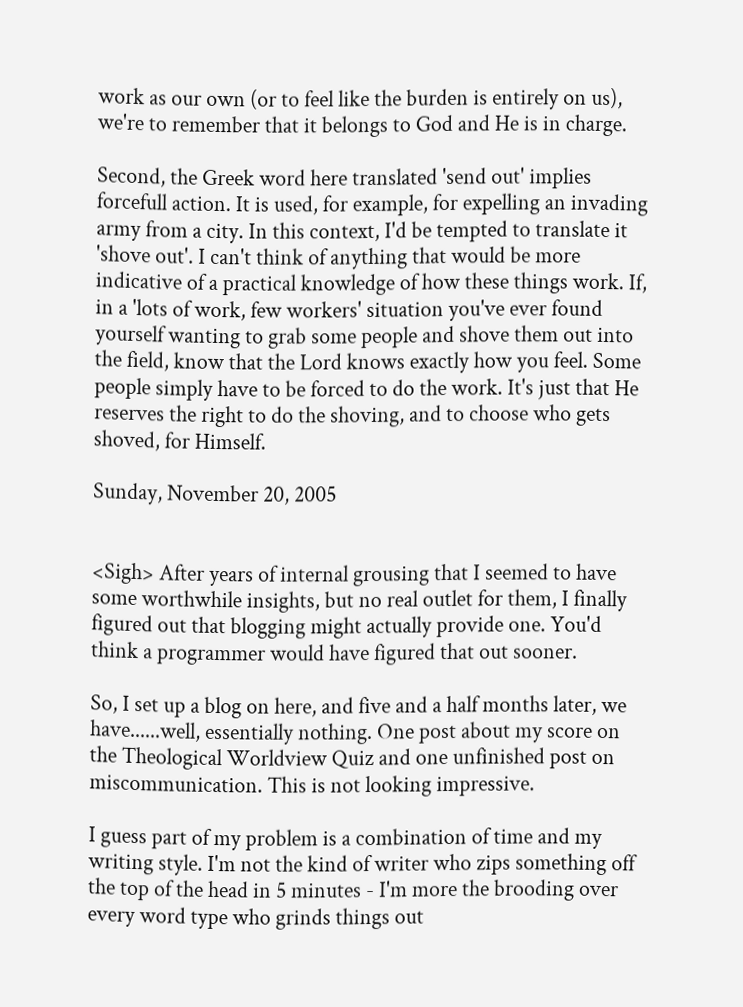work as our own (or to feel like the burden is entirely on us), we're to remember that it belongs to God and He is in charge.

Second, the Greek word here translated 'send out' implies forcefull action. It is used, for example, for expelling an invading army from a city. In this context, I'd be tempted to translate it 'shove out'. I can't think of anything that would be more indicative of a practical knowledge of how these things work. If, in a 'lots of work, few workers' situation you've ever found yourself wanting to grab some people and shove them out into the field, know that the Lord knows exactly how you feel. Some people simply have to be forced to do the work. It's just that He reserves the right to do the shoving, and to choose who gets shoved, for Himself.

Sunday, November 20, 2005


<Sigh> After years of internal grousing that I seemed to have some worthwhile insights, but no real outlet for them, I finally figured out that blogging might actually provide one. You'd think a programmer would have figured that out sooner.

So, I set up a blog on here, and five and a half months later, we have......well, essentially nothing. One post about my score on the Theological Worldview Quiz and one unfinished post on miscommunication. This is not looking impressive.

I guess part of my problem is a combination of time and my writing style. I'm not the kind of writer who zips something off the top of the head in 5 minutes - I'm more the brooding over every word type who grinds things out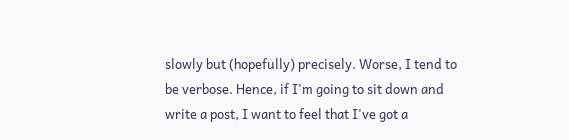slowly but (hopefully) precisely. Worse, I tend to be verbose. Hence, if I'm going to sit down and write a post, I want to feel that I've got a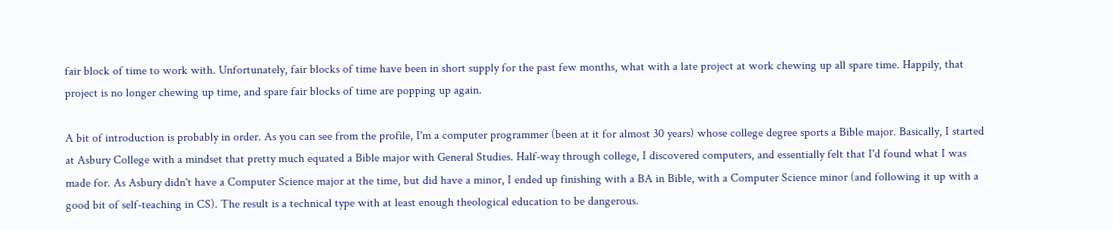fair block of time to work with. Unfortunately, fair blocks of time have been in short supply for the past few months, what with a late project at work chewing up all spare time. Happily, that project is no longer chewing up time, and spare fair blocks of time are popping up again.

A bit of introduction is probably in order. As you can see from the profile, I'm a computer programmer (been at it for almost 30 years) whose college degree sports a Bible major. Basically, I started at Asbury College with a mindset that pretty much equated a Bible major with General Studies. Half-way through college, I discovered computers, and essentially felt that I'd found what I was made for. As Asbury didn't have a Computer Science major at the time, but did have a minor, I ended up finishing with a BA in Bible, with a Computer Science minor (and following it up with a good bit of self-teaching in CS). The result is a technical type with at least enough theological education to be dangerous.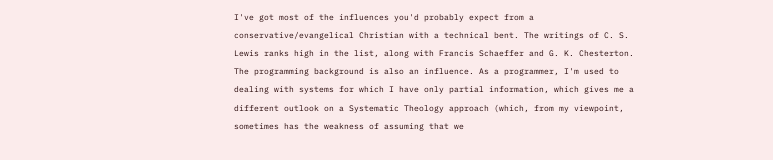I've got most of the influences you'd probably expect from a conservative/evangelical Christian with a technical bent. The writings of C. S. Lewis ranks high in the list, along with Francis Schaeffer and G. K. Chesterton. The programming background is also an influence. As a programmer, I'm used to dealing with systems for which I have only partial information, which gives me a different outlook on a Systematic Theology approach (which, from my viewpoint, sometimes has the weakness of assuming that we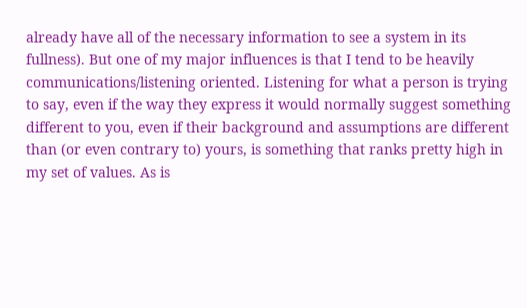already have all of the necessary information to see a system in its fullness). But one of my major influences is that I tend to be heavily communications/listening oriented. Listening for what a person is trying to say, even if the way they express it would normally suggest something different to you, even if their background and assumptions are different than (or even contrary to) yours, is something that ranks pretty high in my set of values. As is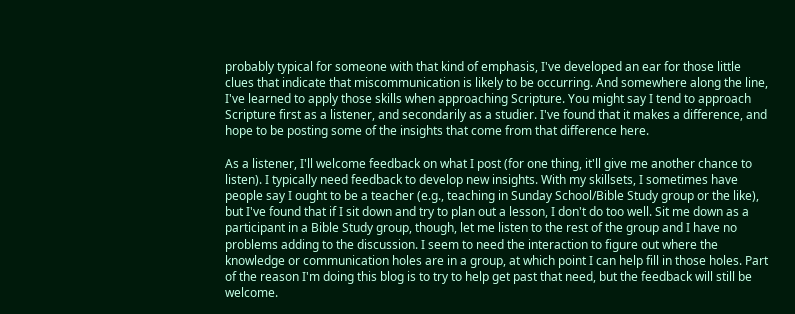probably typical for someone with that kind of emphasis, I've developed an ear for those little clues that indicate that miscommunication is likely to be occurring. And somewhere along the line, I've learned to apply those skills when approaching Scripture. You might say I tend to approach Scripture first as a listener, and secondarily as a studier. I've found that it makes a difference, and hope to be posting some of the insights that come from that difference here.

As a listener, I'll welcome feedback on what I post (for one thing, it'll give me another chance to listen). I typically need feedback to develop new insights. With my skillsets, I sometimes have people say I ought to be a teacher (e.g., teaching in Sunday School/Bible Study group or the like), but I've found that if I sit down and try to plan out a lesson, I don't do too well. Sit me down as a participant in a Bible Study group, though, let me listen to the rest of the group and I have no problems adding to the discussion. I seem to need the interaction to figure out where the knowledge or communication holes are in a group, at which point I can help fill in those holes. Part of the reason I'm doing this blog is to try to help get past that need, but the feedback will still be welcome.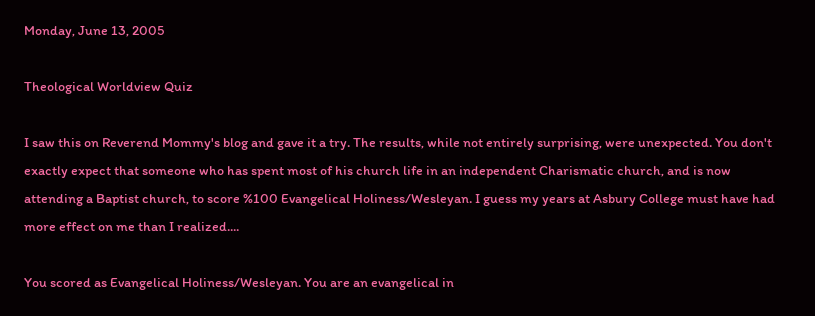Monday, June 13, 2005

Theological Worldview Quiz

I saw this on Reverend Mommy's blog and gave it a try. The results, while not entirely surprising, were unexpected. You don't exactly expect that someone who has spent most of his church life in an independent Charismatic church, and is now attending a Baptist church, to score %100 Evangelical Holiness/Wesleyan. I guess my years at Asbury College must have had more effect on me than I realized....

You scored as Evangelical Holiness/Wesleyan. You are an evangelical in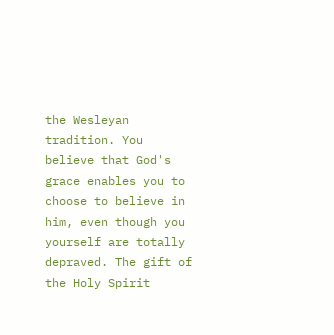the Wesleyan tradition. You believe that God's grace enables you to choose to believe in him, even though you yourself are totally depraved. The gift of the Holy Spirit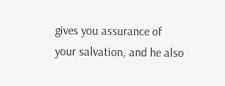gives you assurance of your salvation, and he also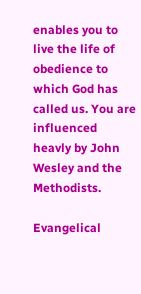enables you to live the life of obedience to which God has called us. You are influenced heavly by John Wesley and the Methodists.

Evangelical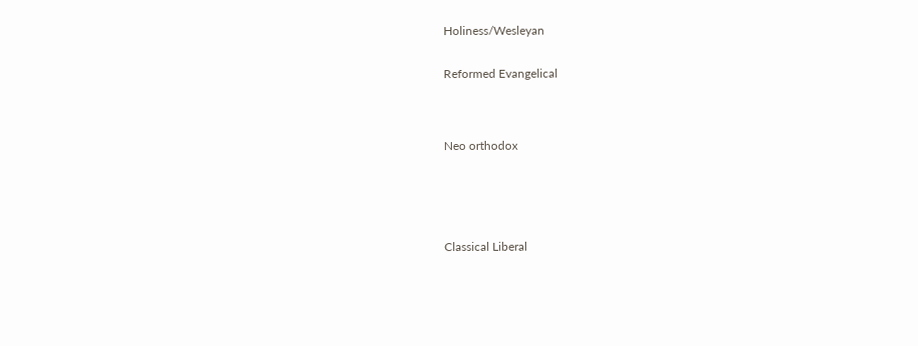Holiness/Wesleyan


Reformed Evangelical




Neo orthodox






Classical Liberal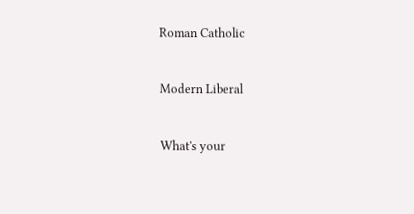Roman Catholic


Modern Liberal


What's your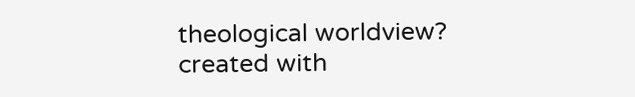theological worldview?
created with